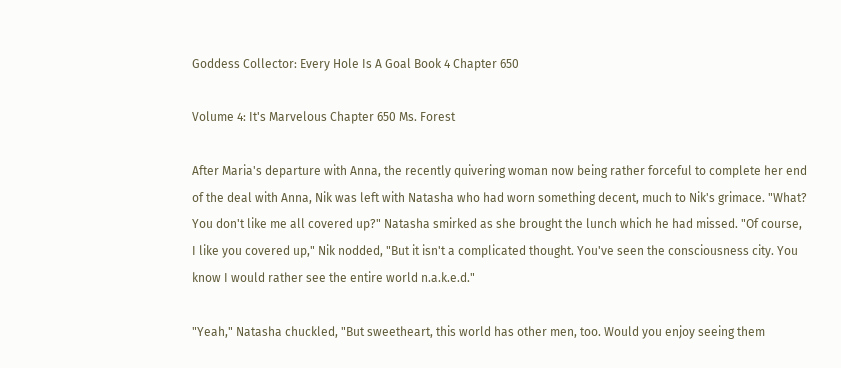Goddess Collector: Every Hole Is A Goal Book 4 Chapter 650

Volume 4: It's Marvelous Chapter 650 Ms. Forest

After Maria's departure with Anna, the recently quivering woman now being rather forceful to complete her end of the deal with Anna, Nik was left with Natasha who had worn something decent, much to Nik's grimace. "What? You don't like me all covered up?" Natasha smirked as she brought the lunch which he had missed. "Of course, I like you covered up," Nik nodded, "But it isn't a complicated thought. You've seen the consciousness city. You know I would rather see the entire world n.a.k.e.d."

"Yeah," Natasha chuckled, "But sweetheart, this world has other men, too. Would you enjoy seeing them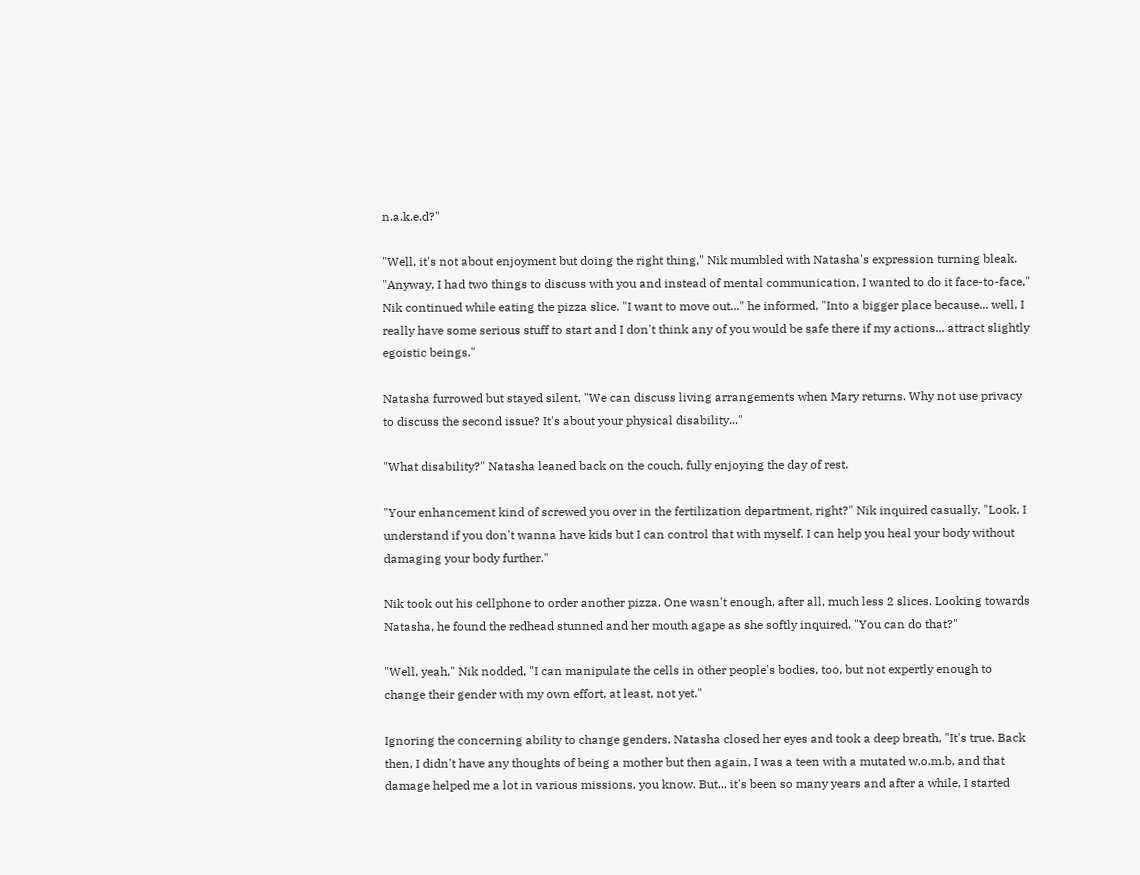n.a.k.e.d?"

"Well, it's not about enjoyment but doing the right thing," Nik mumbled with Natasha's expression turning bleak. "Anyway, I had two things to discuss with you and instead of mental communication, I wanted to do it face-to-face," Nik continued while eating the pizza slice. "I want to move out..." he informed, "Into a bigger place because... well, I really have some serious stuff to start and I don't think any of you would be safe there if my actions... attract slightly egoistic beings."

Natasha furrowed but stayed silent, "We can discuss living arrangements when Mary returns. Why not use privacy to discuss the second issue? It's about your physical disability..."

"What disability?" Natasha leaned back on the couch, fully enjoying the day of rest.

"Your enhancement kind of screwed you over in the fertilization department, right?" Nik inquired casually, "Look, I understand if you don't wanna have kids but I can control that with myself. I can help you heal your body without damaging your body further."

Nik took out his cellphone to order another pizza. One wasn't enough, after all, much less 2 slices. Looking towards Natasha, he found the redhead stunned and her mouth agape as she softly inquired. "You can do that?"

"Well, yeah," Nik nodded, "I can manipulate the cells in other people's bodies, too, but not expertly enough to change their gender with my own effort, at least, not yet."

Ignoring the concerning ability to change genders, Natasha closed her eyes and took a deep breath, "It's true. Back then, I didn't have any thoughts of being a mother but then again, I was a teen with a mutated w.o.m.b, and that damage helped me a lot in various missions, you know. But... it's been so many years and after a while, I started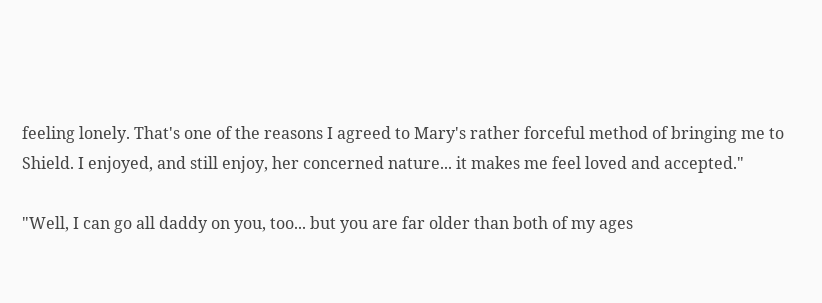feeling lonely. That's one of the reasons I agreed to Mary's rather forceful method of bringing me to Shield. I enjoyed, and still enjoy, her concerned nature... it makes me feel loved and accepted."

"Well, I can go all daddy on you, too... but you are far older than both of my ages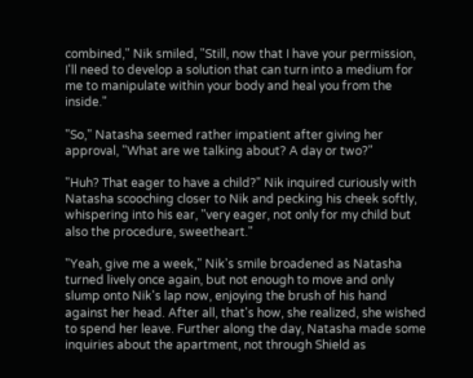combined," Nik smiled, "Still, now that I have your permission, I'll need to develop a solution that can turn into a medium for me to manipulate within your body and heal you from the inside."

"So," Natasha seemed rather impatient after giving her approval, "What are we talking about? A day or two?"

"Huh? That eager to have a child?" Nik inquired curiously with Natasha scooching closer to Nik and pecking his cheek softly, whispering into his ear, "very eager, not only for my child but also the procedure, sweetheart."

"Yeah, give me a week," Nik's smile broadened as Natasha turned lively once again, but not enough to move and only slump onto Nik's lap now, enjoying the brush of his hand against her head. After all, that's how, she realized, she wished to spend her leave. Further along the day, Natasha made some inquiries about the apartment, not through Shield as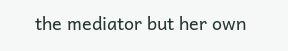the mediator but her own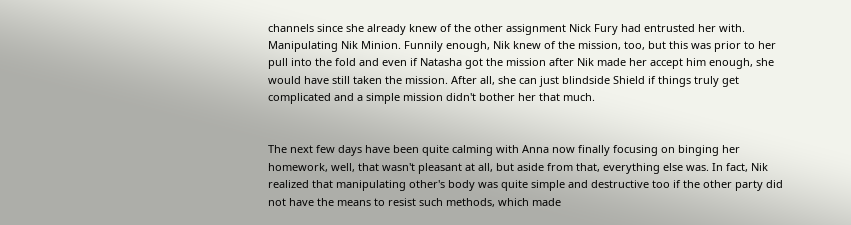channels since she already knew of the other assignment Nick Fury had entrusted her with. Manipulating Nik Minion. Funnily enough, Nik knew of the mission, too, but this was prior to her pull into the fold and even if Natasha got the mission after Nik made her accept him enough, she would have still taken the mission. After all, she can just blindside Shield if things truly get complicated and a simple mission didn't bother her that much.


The next few days have been quite calming with Anna now finally focusing on binging her homework, well, that wasn't pleasant at all, but aside from that, everything else was. In fact, Nik realized that manipulating other's body was quite simple and destructive too if the other party did not have the means to resist such methods, which made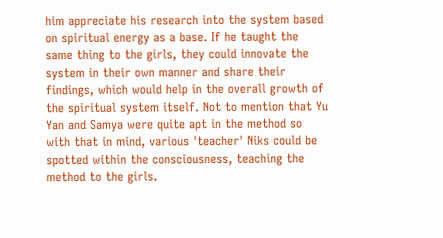him appreciate his research into the system based on spiritual energy as a base. If he taught the same thing to the girls, they could innovate the system in their own manner and share their findings, which would help in the overall growth of the spiritual system itself. Not to mention that Yu Yan and Samya were quite apt in the method so with that in mind, various 'teacher' Niks could be spotted within the consciousness, teaching the method to the girls.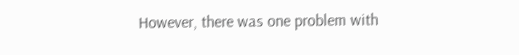However, there was one problem with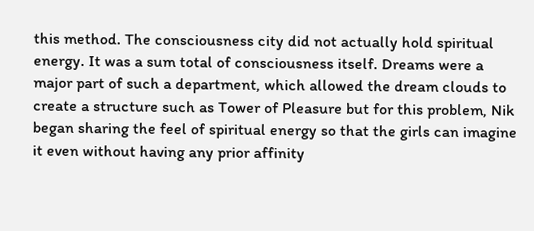this method. The consciousness city did not actually hold spiritual energy. It was a sum total of consciousness itself. Dreams were a major part of such a department, which allowed the dream clouds to create a structure such as Tower of Pleasure but for this problem, Nik began sharing the feel of spiritual energy so that the girls can imagine it even without having any prior affinity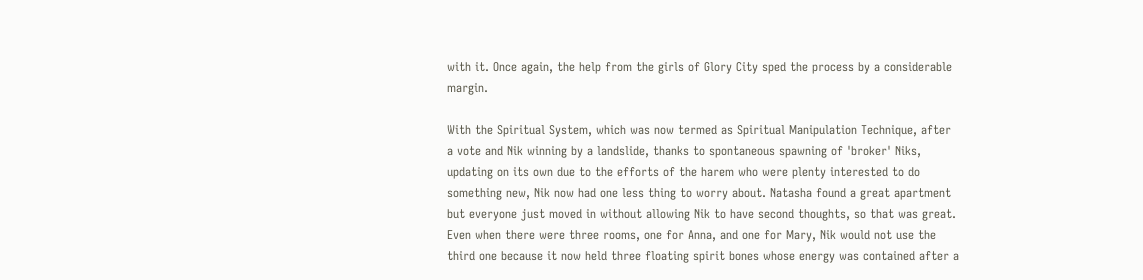with it. Once again, the help from the girls of Glory City sped the process by a considerable margin.

With the Spiritual System, which was now termed as Spiritual Manipulation Technique, after a vote and Nik winning by a landslide, thanks to spontaneous spawning of 'broker' Niks, updating on its own due to the efforts of the harem who were plenty interested to do something new, Nik now had one less thing to worry about. Natasha found a great apartment but everyone just moved in without allowing Nik to have second thoughts, so that was great. Even when there were three rooms, one for Anna, and one for Mary, Nik would not use the third one because it now held three floating spirit bones whose energy was contained after a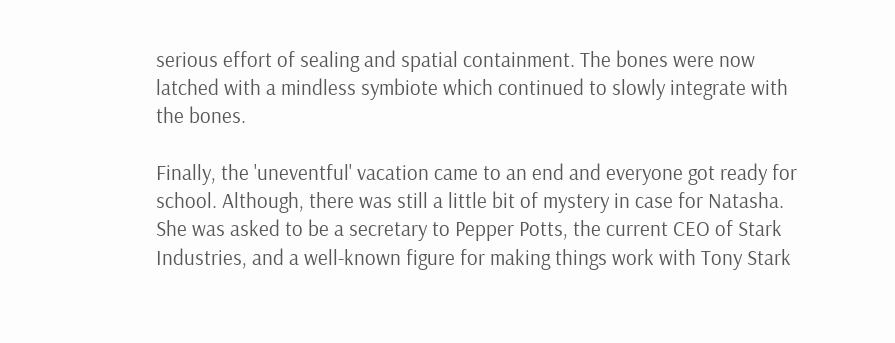serious effort of sealing and spatial containment. The bones were now latched with a mindless symbiote which continued to slowly integrate with the bones.

Finally, the 'uneventful' vacation came to an end and everyone got ready for school. Although, there was still a little bit of mystery in case for Natasha. She was asked to be a secretary to Pepper Potts, the current CEO of Stark Industries, and a well-known figure for making things work with Tony Stark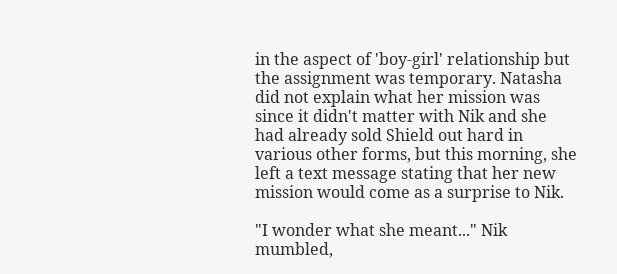in the aspect of 'boy-girl' relationship but the assignment was temporary. Natasha did not explain what her mission was since it didn't matter with Nik and she had already sold Shield out hard in various other forms, but this morning, she left a text message stating that her new mission would come as a surprise to Nik.

"I wonder what she meant..." Nik mumbled,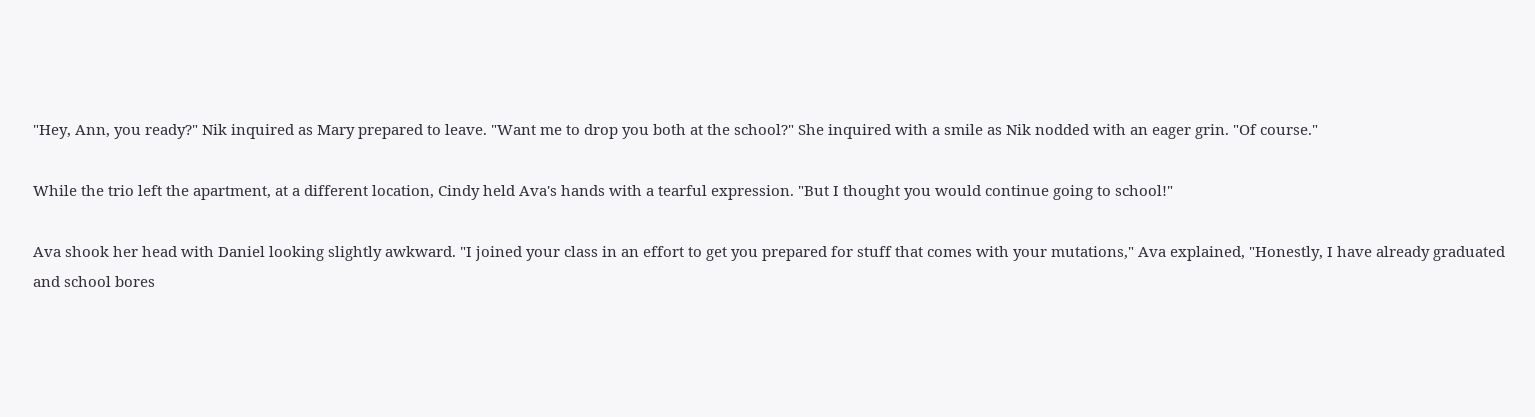"Hey, Ann, you ready?" Nik inquired as Mary prepared to leave. "Want me to drop you both at the school?" She inquired with a smile as Nik nodded with an eager grin. "Of course."

While the trio left the apartment, at a different location, Cindy held Ava's hands with a tearful expression. "But I thought you would continue going to school!"

Ava shook her head with Daniel looking slightly awkward. "I joined your class in an effort to get you prepared for stuff that comes with your mutations," Ava explained, "Honestly, I have already graduated and school bores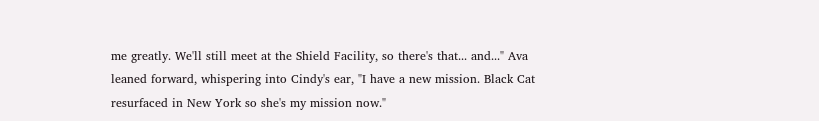me greatly. We'll still meet at the Shield Facility, so there's that... and..." Ava leaned forward, whispering into Cindy's ear, "I have a new mission. Black Cat resurfaced in New York so she's my mission now."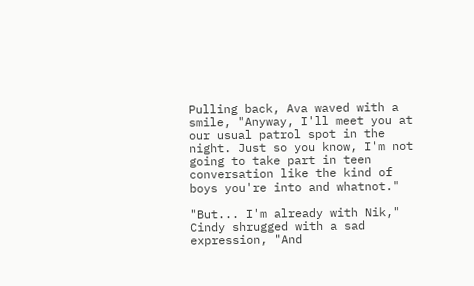Pulling back, Ava waved with a smile, "Anyway, I'll meet you at our usual patrol spot in the night. Just so you know, I'm not going to take part in teen conversation like the kind of boys you're into and whatnot."

"But... I'm already with Nik," Cindy shrugged with a sad expression, "And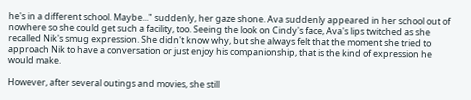he's in a different school. Maybe..." suddenly, her gaze shone. Ava suddenly appeared in her school out of nowhere so she could get such a facility, too. Seeing the look on Cindy's face, Ava's lips twitched as she recalled Nik's smug expression. She didn't know why, but she always felt that the moment she tried to approach Nik to have a conversation or just enjoy his companionship, that is the kind of expression he would make.

However, after several outings and movies, she still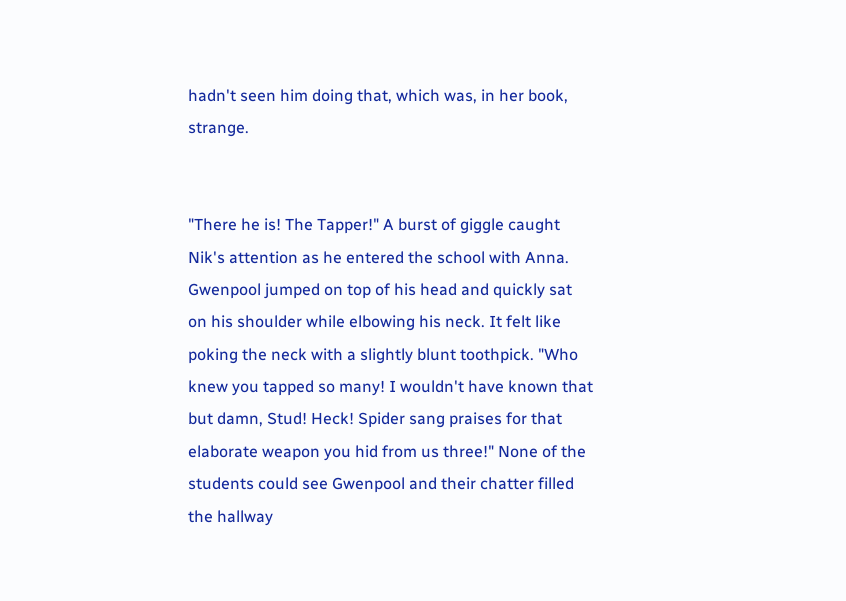hadn't seen him doing that, which was, in her book, strange.


"There he is! The Tapper!" A burst of giggle caught Nik's attention as he entered the school with Anna. Gwenpool jumped on top of his head and quickly sat on his shoulder while elbowing his neck. It felt like poking the neck with a slightly blunt toothpick. "Who knew you tapped so many! I wouldn't have known that but damn, Stud! Heck! Spider sang praises for that elaborate weapon you hid from us three!" None of the students could see Gwenpool and their chatter filled the hallway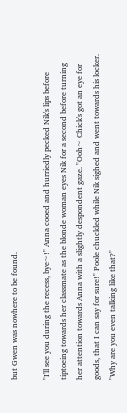but Gwen was nowhere to be found.

"I'll see you during the recess, bye~!" Anna cooed and hurriedly pecked Nik's lips before tiptoeing towards her classmate as the blonde woman eyes Nik for a second before turning her attention towards Anna with a slightly despondent gaze. "Ooh~ Chick's got an eye for goods, that I can say for sure!" Poole chuckled while Nik sighed and went towards his locker. "Why are you even talking like that?"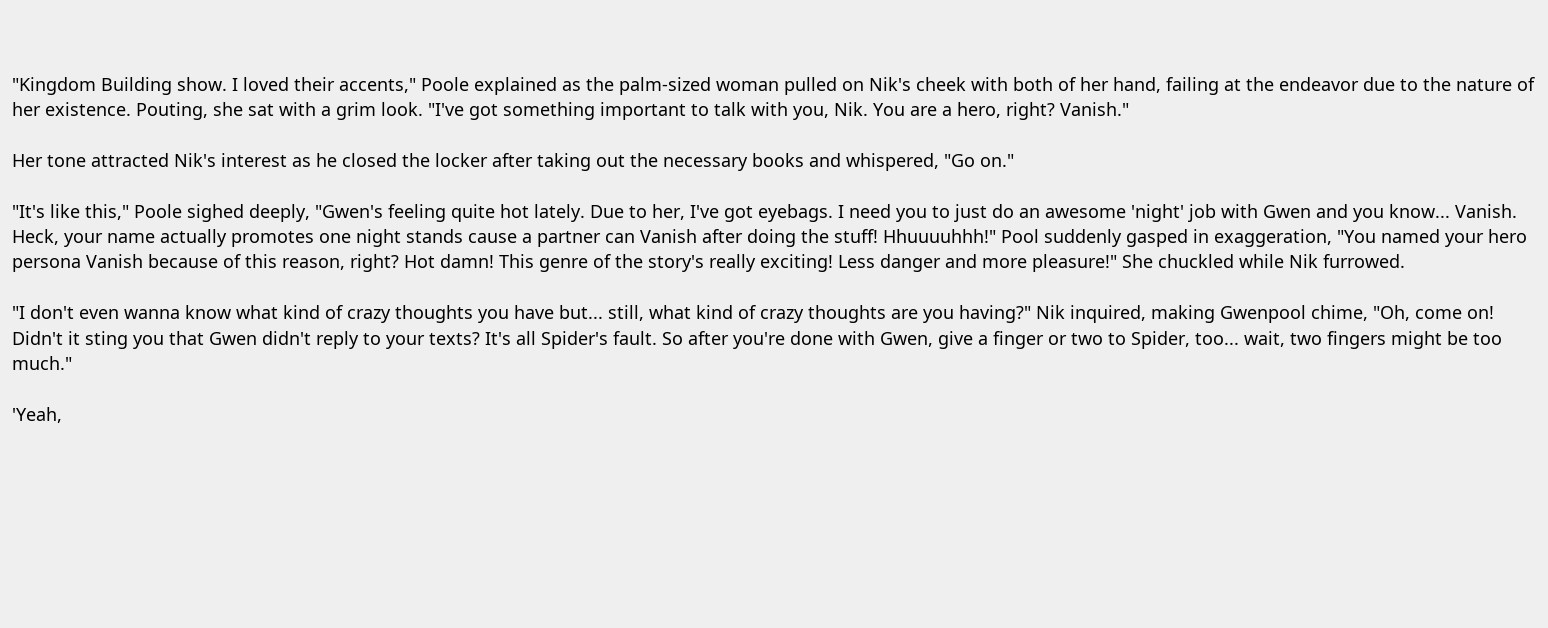"Kingdom Building show. I loved their accents," Poole explained as the palm-sized woman pulled on Nik's cheek with both of her hand, failing at the endeavor due to the nature of her existence. Pouting, she sat with a grim look. "I've got something important to talk with you, Nik. You are a hero, right? Vanish."

Her tone attracted Nik's interest as he closed the locker after taking out the necessary books and whispered, "Go on."

"It's like this," Poole sighed deeply, "Gwen's feeling quite hot lately. Due to her, I've got eyebags. I need you to just do an awesome 'night' job with Gwen and you know... Vanish. Heck, your name actually promotes one night stands cause a partner can Vanish after doing the stuff! Hhuuuuhhh!" Pool suddenly gasped in exaggeration, "You named your hero persona Vanish because of this reason, right? Hot damn! This genre of the story's really exciting! Less danger and more pleasure!" She chuckled while Nik furrowed.

"I don't even wanna know what kind of crazy thoughts you have but... still, what kind of crazy thoughts are you having?" Nik inquired, making Gwenpool chime, "Oh, come on! Didn't it sting you that Gwen didn't reply to your texts? It's all Spider's fault. So after you're done with Gwen, give a finger or two to Spider, too... wait, two fingers might be too much."

'Yeah,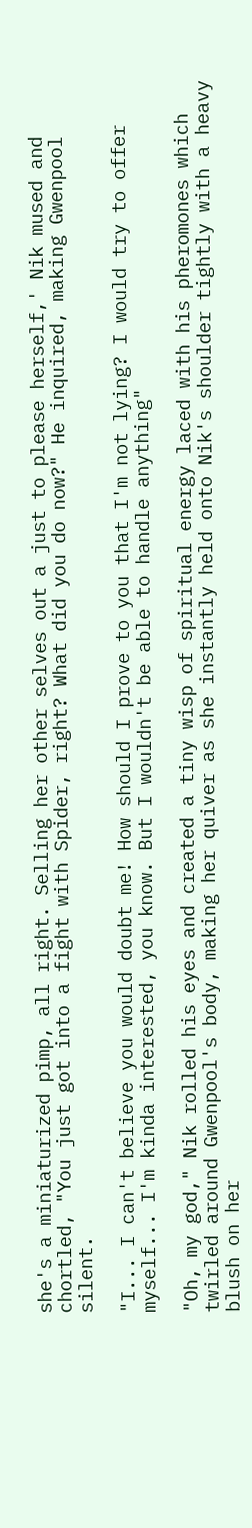she's a miniaturized pimp, all right. Selling her other selves out a just to please herself,' Nik mused and chortled, "You just got into a fight with Spider, right? What did you do now?" He inquired, making Gwenpool silent.

"I... I can't believe you would doubt me! How should I prove to you that I'm not lying? I would try to offer myself... I'm kinda interested, you know. But I wouldn't be able to handle anything"

"Oh, my god," Nik rolled his eyes and created a tiny wisp of spiritual energy laced with his pheromones which twirled around Gwenpool's body, making her quiver as she instantly held onto Nik's shoulder tightly with a heavy blush on her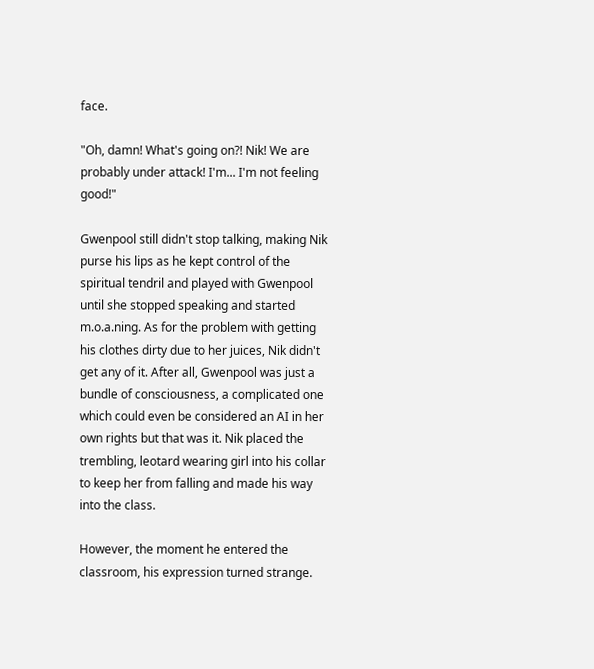face.

"Oh, damn! What's going on?! Nik! We are probably under attack! I'm... I'm not feeling good!"

Gwenpool still didn't stop talking, making Nik purse his lips as he kept control of the spiritual tendril and played with Gwenpool until she stopped speaking and started m.o.a.ning. As for the problem with getting his clothes dirty due to her juices, Nik didn't get any of it. After all, Gwenpool was just a bundle of consciousness, a complicated one which could even be considered an AI in her own rights but that was it. Nik placed the trembling, leotard wearing girl into his collar to keep her from falling and made his way into the class.

However, the moment he entered the classroom, his expression turned strange.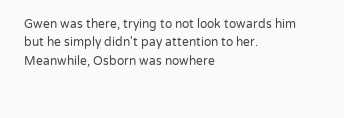Gwen was there, trying to not look towards him but he simply didn't pay attention to her. Meanwhile, Osborn was nowhere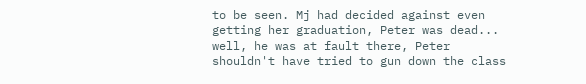to be seen. Mj had decided against even getting her graduation, Peter was dead... well, he was at fault there, Peter shouldn't have tried to gun down the class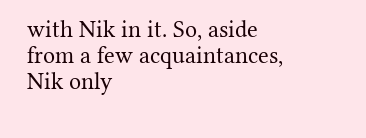with Nik in it. So, aside from a few acquaintances, Nik only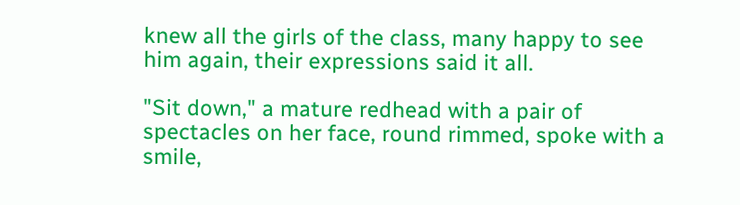knew all the girls of the class, many happy to see him again, their expressions said it all.

"Sit down," a mature redhead with a pair of spectacles on her face, round rimmed, spoke with a smile,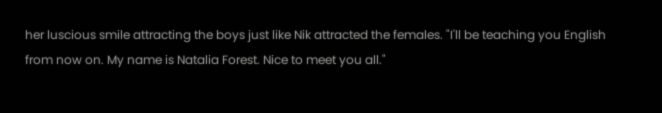her luscious smile attracting the boys just like Nik attracted the females. "I'll be teaching you English from now on. My name is Natalia Forest. Nice to meet you all."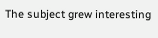The subject grew interesting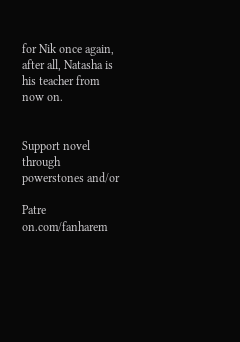for Nik once again, after all, Natasha is his teacher from now on.


Support novel through powerstones and/or

Patre on.com/fanharem